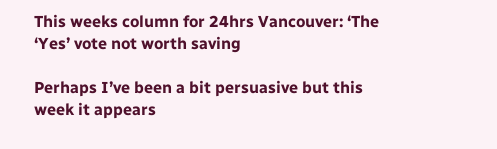This weeks column for 24hrs Vancouver: ‘The ‘Yes’ vote not worth saving

Perhaps I’ve been a bit persuasive but this week it appears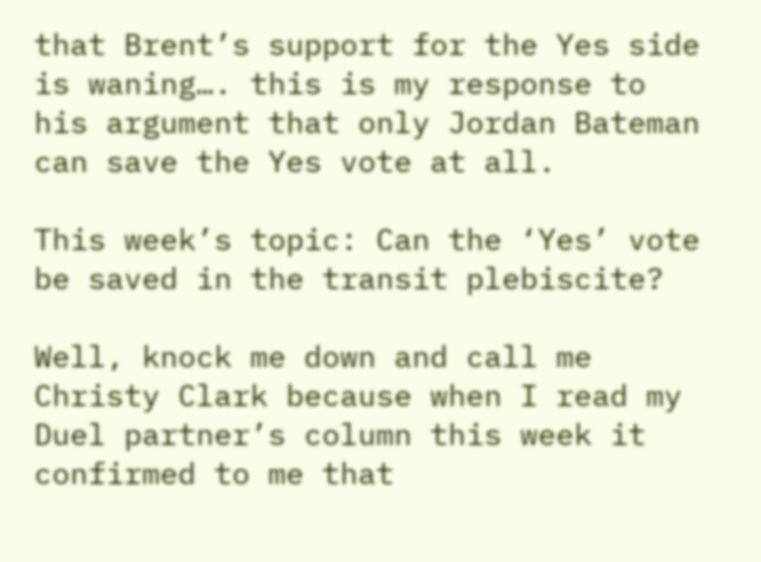that Brent’s support for the Yes side is waning…. this is my response to his argument that only Jordan Bateman can save the Yes vote at all.

This week’s topic: Can the ‘Yes’ vote be saved in the transit plebiscite?

Well, knock me down and call me Christy Clark because when I read my Duel partner’s column this week it confirmed to me that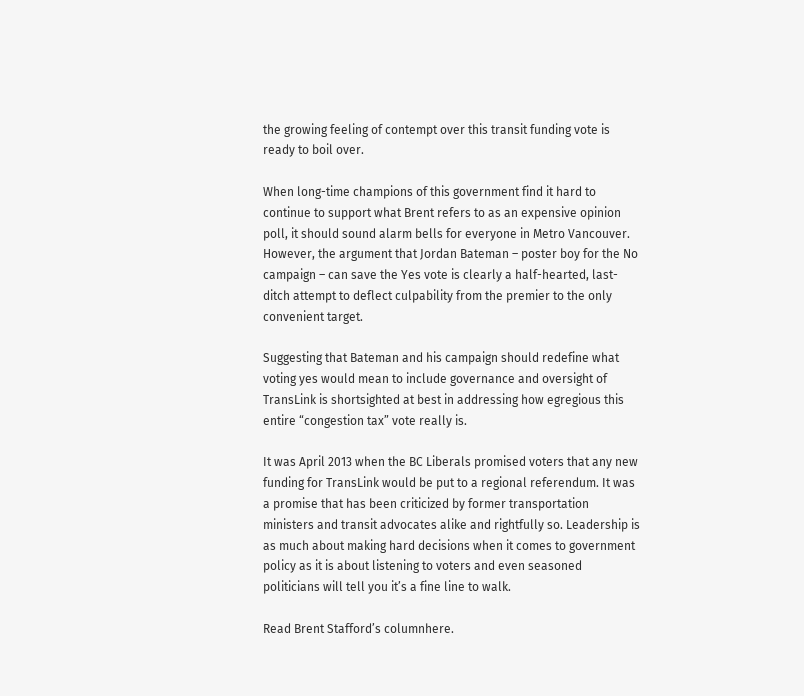the growing feeling of contempt over this transit funding vote is ready to boil over.

When long-time champions of this government find it hard to continue to support what Brent refers to as an expensive opinion poll, it should sound alarm bells for everyone in Metro Vancouver. However, the argument that Jordan Bateman – poster boy for the No campaign – can save the Yes vote is clearly a half-hearted, last-ditch attempt to deflect culpability from the premier to the only convenient target.

Suggesting that Bateman and his campaign should redefine what voting yes would mean to include governance and oversight of TransLink is shortsighted at best in addressing how egregious this entire “congestion tax” vote really is.

It was April 2013 when the BC Liberals promised voters that any new funding for TransLink would be put to a regional referendum. It was a promise that has been criticized by former transportation ministers and transit advocates alike and rightfully so. Leadership is as much about making hard decisions when it comes to government policy as it is about listening to voters and even seasoned politicians will tell you it’s a fine line to walk.

Read Brent Stafford’s columnhere.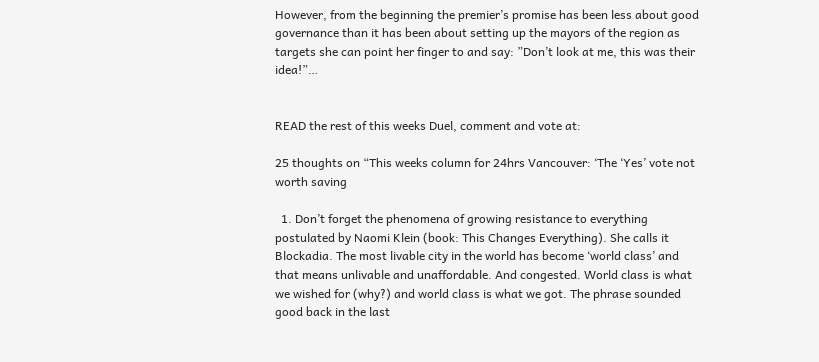However, from the beginning the premier’s promise has been less about good governance than it has been about setting up the mayors of the region as targets she can point her finger to and say: ”Don’t look at me, this was their idea!”…


READ the rest of this weeks Duel, comment and vote at:

25 thoughts on “This weeks column for 24hrs Vancouver: ‘The ‘Yes’ vote not worth saving

  1. Don’t forget the phenomena of growing resistance to everything postulated by Naomi Klein (book: This Changes Everything). She calls it Blockadia. The most livable city in the world has become ‘world class’ and that means unlivable and unaffordable. And congested. World class is what we wished for (why?) and world class is what we got. The phrase sounded good back in the last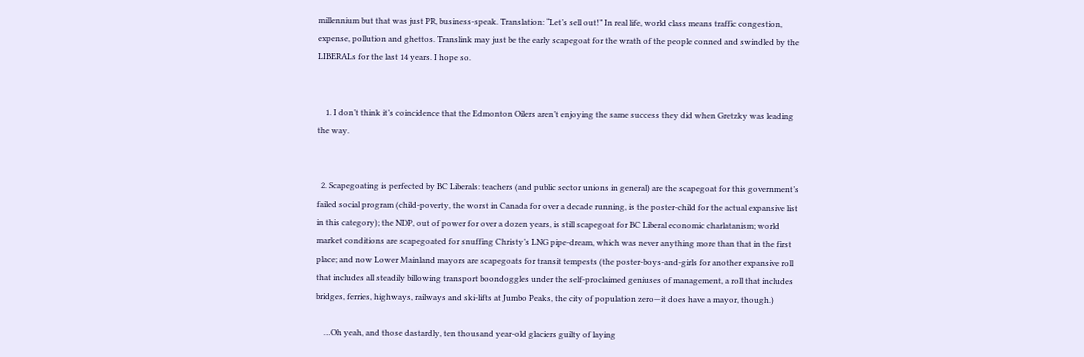millennium but that was just PR, business-speak. Translation: “Let’s sell out!” In real life, world class means traffic congestion, expense, pollution and ghettos. Translink may just be the early scapegoat for the wrath of the people conned and swindled by the LIBERALs for the last 14 years. I hope so.


    1. I don’t think it’s coincidence that the Edmonton Oilers aren’t enjoying the same success they did when Gretzky was leading the way.


  2. Scapegoating is perfected by BC Liberals: teachers (and public sector unions in general) are the scapegoat for this government’s failed social program (child-poverty, the worst in Canada for over a decade running, is the poster-child for the actual expansive list in this category); the NDP, out of power for over a dozen years, is still scapegoat for BC Liberal economic charlatanism; world market conditions are scapegoated for snuffing Christy’s LNG pipe-dream, which was never anything more than that in the first place; and now Lower Mainland mayors are scapegoats for transit tempests (the poster-boys-and-girls for another expansive roll that includes all steadily billowing transport boondoggles under the self-proclaimed geniuses of management, a roll that includes bridges, ferries, highways, railways and ski-lifts at Jumbo Peaks, the city of population zero—it does have a mayor, though.)

    …Oh yeah, and those dastardly, ten thousand year-old glaciers guilty of laying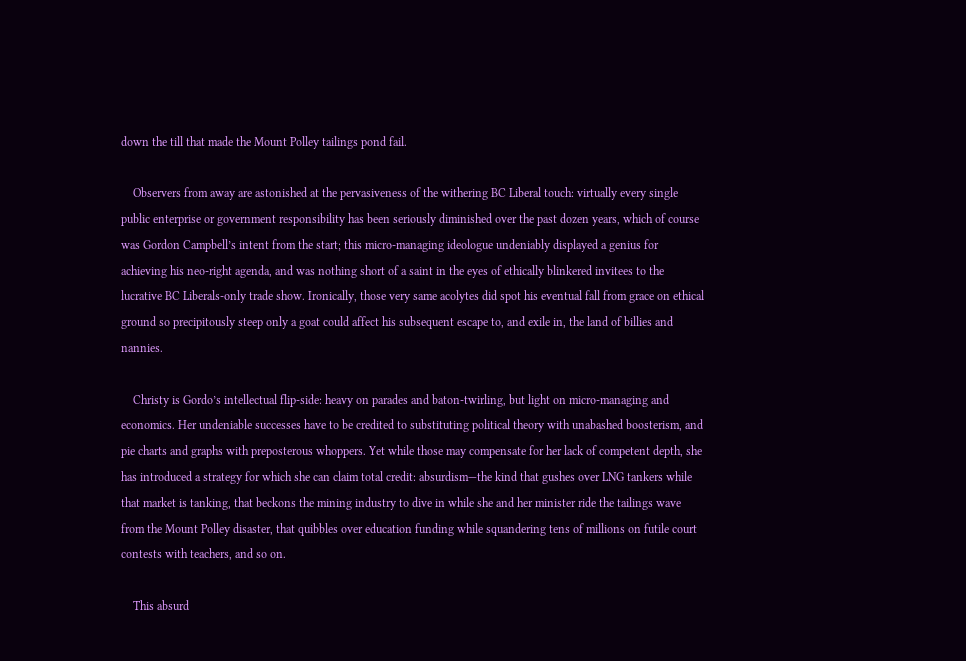down the till that made the Mount Polley tailings pond fail.

    Observers from away are astonished at the pervasiveness of the withering BC Liberal touch: virtually every single public enterprise or government responsibility has been seriously diminished over the past dozen years, which of course was Gordon Campbell’s intent from the start; this micro-managing ideologue undeniably displayed a genius for achieving his neo-right agenda, and was nothing short of a saint in the eyes of ethically blinkered invitees to the lucrative BC Liberals-only trade show. Ironically, those very same acolytes did spot his eventual fall from grace on ethical ground so precipitously steep only a goat could affect his subsequent escape to, and exile in, the land of billies and nannies.

    Christy is Gordo’s intellectual flip-side: heavy on parades and baton-twirling, but light on micro-managing and economics. Her undeniable successes have to be credited to substituting political theory with unabashed boosterism, and pie charts and graphs with preposterous whoppers. Yet while those may compensate for her lack of competent depth, she has introduced a strategy for which she can claim total credit: absurdism—the kind that gushes over LNG tankers while that market is tanking, that beckons the mining industry to dive in while she and her minister ride the tailings wave from the Mount Polley disaster, that quibbles over education funding while squandering tens of millions on futile court contests with teachers, and so on.

    This absurd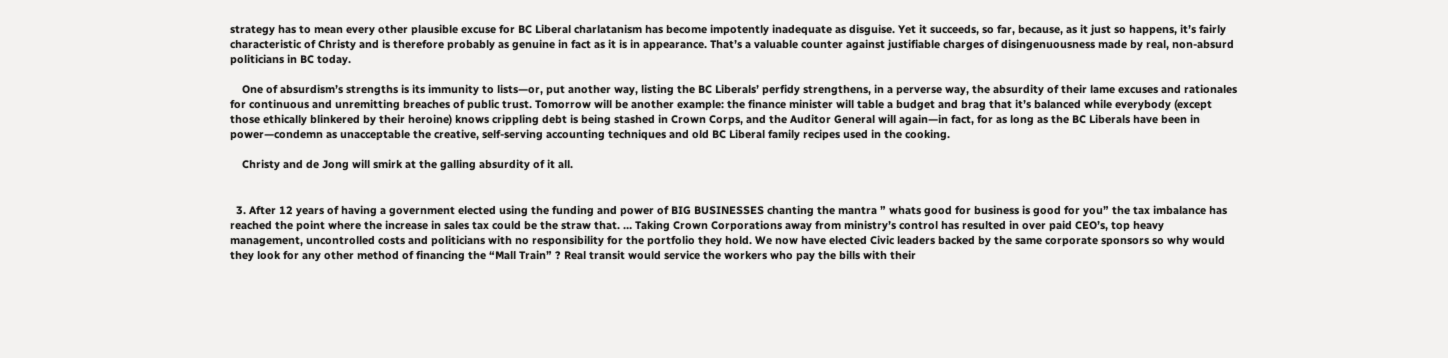strategy has to mean every other plausible excuse for BC Liberal charlatanism has become impotently inadequate as disguise. Yet it succeeds, so far, because, as it just so happens, it’s fairly characteristic of Christy and is therefore probably as genuine in fact as it is in appearance. That’s a valuable counter against justifiable charges of disingenuousness made by real, non-absurd politicians in BC today.

    One of absurdism’s strengths is its immunity to lists—or, put another way, listing the BC Liberals’ perfidy strengthens, in a perverse way, the absurdity of their lame excuses and rationales for continuous and unremitting breaches of public trust. Tomorrow will be another example: the finance minister will table a budget and brag that it’s balanced while everybody (except those ethically blinkered by their heroine) knows crippling debt is being stashed in Crown Corps, and the Auditor General will again—in fact, for as long as the BC Liberals have been in power—condemn as unacceptable the creative, self-serving accounting techniques and old BC Liberal family recipes used in the cooking.

    Christy and de Jong will smirk at the galling absurdity of it all.


  3. After 12 years of having a government elected using the funding and power of BIG BUSINESSES chanting the mantra ” whats good for business is good for you” the tax imbalance has reached the point where the increase in sales tax could be the straw that. … Taking Crown Corporations away from ministry’s control has resulted in over paid CEO’s, top heavy management, uncontrolled costs and politicians with no responsibility for the portfolio they hold. We now have elected Civic leaders backed by the same corporate sponsors so why would they look for any other method of financing the “Mall Train” ? Real transit would service the workers who pay the bills with their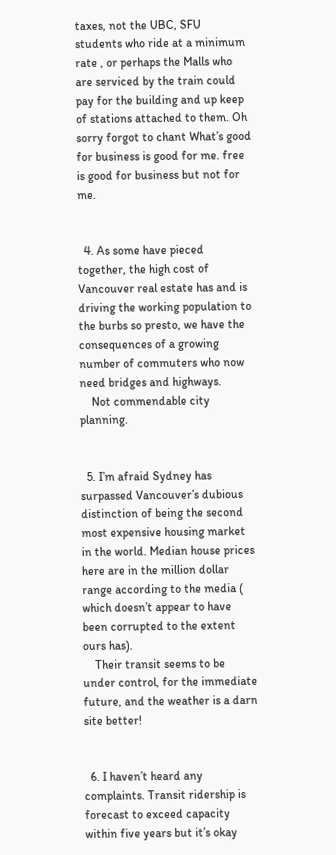taxes, not the UBC, SFU students who ride at a minimum rate , or perhaps the Malls who are serviced by the train could pay for the building and up keep of stations attached to them. Oh sorry forgot to chant What’s good for business is good for me. free is good for business but not for me.


  4. As some have pieced together, the high cost of Vancouver real estate has and is driving the working population to the burbs so presto, we have the consequences of a growing number of commuters who now need bridges and highways.
    Not commendable city planning.


  5. I’m afraid Sydney has surpassed Vancouver’s dubious distinction of being the second most expensive housing market in the world. Median house prices here are in the million dollar range according to the media ( which doesn’t appear to have been corrupted to the extent ours has).
    Their transit seems to be under control, for the immediate future, and the weather is a darn site better!


  6. I haven’t heard any complaints. Transit ridership is forecast to exceed capacity within five years but it’s okay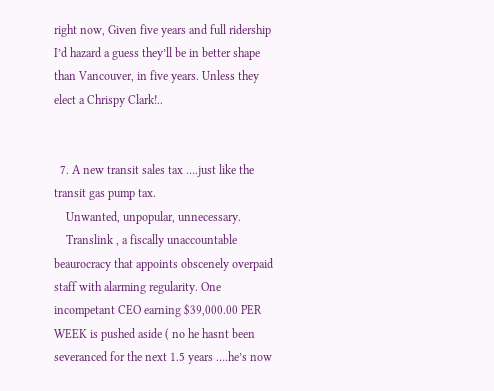right now, Given five years and full ridership I’d hazard a guess they’ll be in better shape than Vancouver, in five years. Unless they elect a Chrispy Clark!..


  7. A new transit sales tax ….just like the transit gas pump tax.
    Unwanted, unpopular, unnecessary.
    Translink , a fiscally unaccountable beaurocracy that appoints obscenely overpaid staff with alarming regularity. One incompetant CEO earning $39,000.00 PER WEEK is pushed aside ( no he hasnt been severanced for the next 1.5 years ….he’s now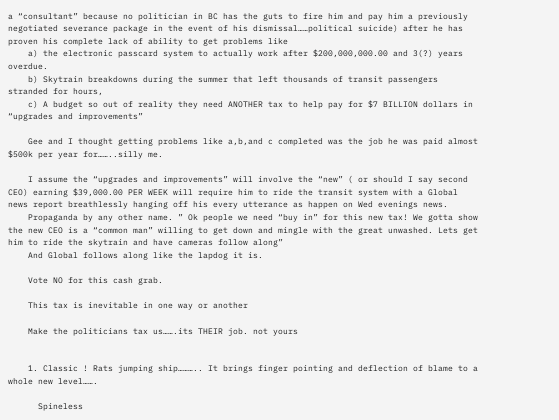a “consultant” because no politician in BC has the guts to fire him and pay him a previously negotiated severance package in the event of his dismissal……political suicide) after he has proven his complete lack of ability to get problems like
    a) the electronic passcard system to actually work after $200,000,000.00 and 3(?) years overdue.
    b) Skytrain breakdowns during the summer that left thousands of transit passengers stranded for hours,
    c) A budget so out of reality they need ANOTHER tax to help pay for $7 BILLION dollars in “upgrades and improvements”

    Gee and I thought getting problems like a,b,and c completed was the job he was paid almost $500k per year for……..silly me.

    I assume the “upgrades and improvements” will involve the “new” ( or should I say second CEO) earning $39,000.00 PER WEEK will require him to ride the transit system with a Global news report breathlessly hanging off his every utterance as happen on Wed evenings news.
    Propaganda by any other name. ” Ok people we need “buy in” for this new tax! We gotta show the new CEO is a “common man” willing to get down and mingle with the great unwashed. Lets get him to ride the skytrain and have cameras follow along”
    And Global follows along like the lapdog it is.

    Vote NO for this cash grab.

    This tax is inevitable in one way or another

    Make the politicians tax us…….its THEIR job. not yours


    1. Classic ! Rats jumping ship……….. It brings finger pointing and deflection of blame to a whole new level…….

      Spineless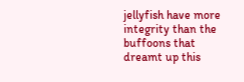jellyfish have more integrity than the buffoons that dreamt up this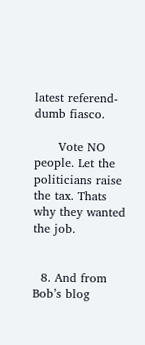latest referend-dumb fiasco.

      Vote NO people. Let the politicians raise the tax. Thats why they wanted the job.


  8. And from Bob’s blog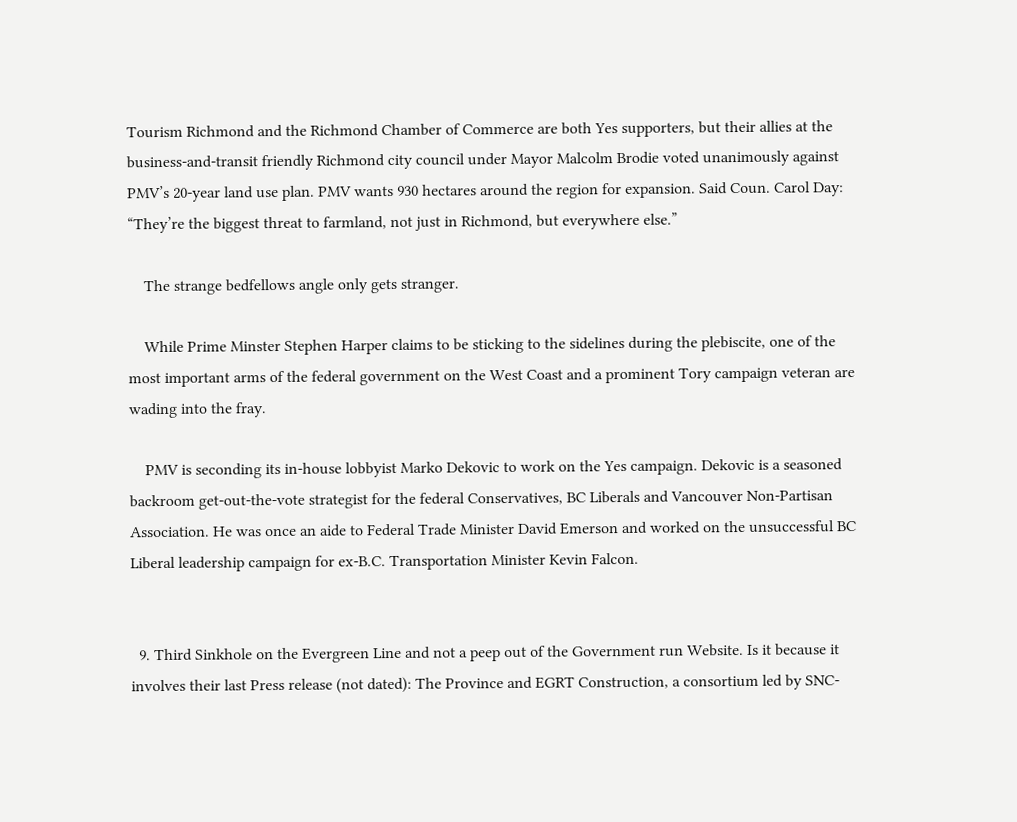Tourism Richmond and the Richmond Chamber of Commerce are both Yes supporters, but their allies at the business-and-transit friendly Richmond city council under Mayor Malcolm Brodie voted unanimously against PMV’s 20-year land use plan. PMV wants 930 hectares around the region for expansion. Said Coun. Carol Day: “They’re the biggest threat to farmland, not just in Richmond, but everywhere else.”

    The strange bedfellows angle only gets stranger.

    While Prime Minster Stephen Harper claims to be sticking to the sidelines during the plebiscite, one of the most important arms of the federal government on the West Coast and a prominent Tory campaign veteran are wading into the fray.

    PMV is seconding its in-house lobbyist Marko Dekovic to work on the Yes campaign. Dekovic is a seasoned backroom get-out-the-vote strategist for the federal Conservatives, BC Liberals and Vancouver Non-Partisan Association. He was once an aide to Federal Trade Minister David Emerson and worked on the unsuccessful BC Liberal leadership campaign for ex-B.C. Transportation Minister Kevin Falcon.


  9. Third Sinkhole on the Evergreen Line and not a peep out of the Government run Website. Is it because it involves their last Press release (not dated): The Province and EGRT Construction, a consortium led by SNC-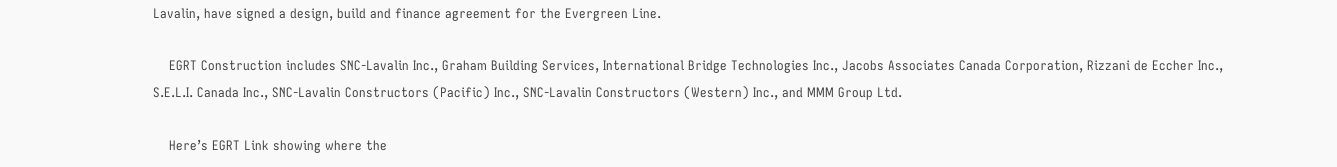Lavalin, have signed a design, build and finance agreement for the Evergreen Line.

    EGRT Construction includes SNC-Lavalin Inc., Graham Building Services, International Bridge Technologies Inc., Jacobs Associates Canada Corporation, Rizzani de Eccher Inc., S.E.L.I. Canada Inc., SNC-Lavalin Constructors (Pacific) Inc., SNC-Lavalin Constructors (Western) Inc., and MMM Group Ltd.

    Here’s EGRT Link showing where the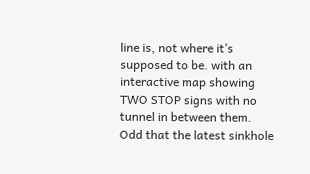line is, not where it’s supposed to be. with an interactive map showing TWO STOP signs with no tunnel in between them. Odd that the latest sinkhole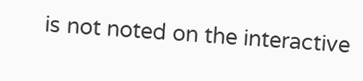is not noted on the interactive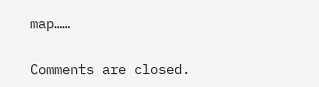map……


Comments are closed.